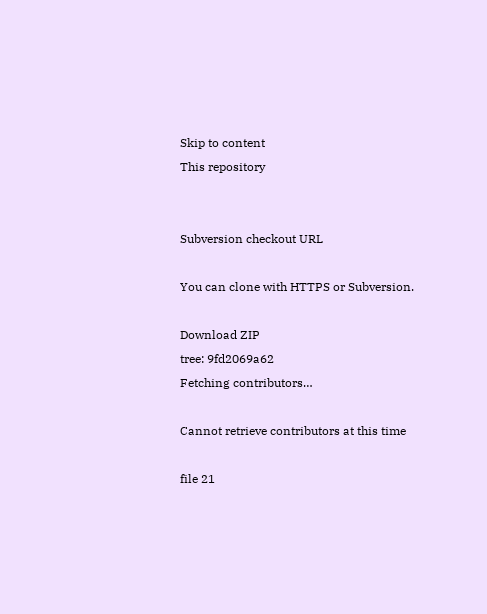Skip to content
This repository


Subversion checkout URL

You can clone with HTTPS or Subversion.

Download ZIP
tree: 9fd2069a62
Fetching contributors…

Cannot retrieve contributors at this time

file 21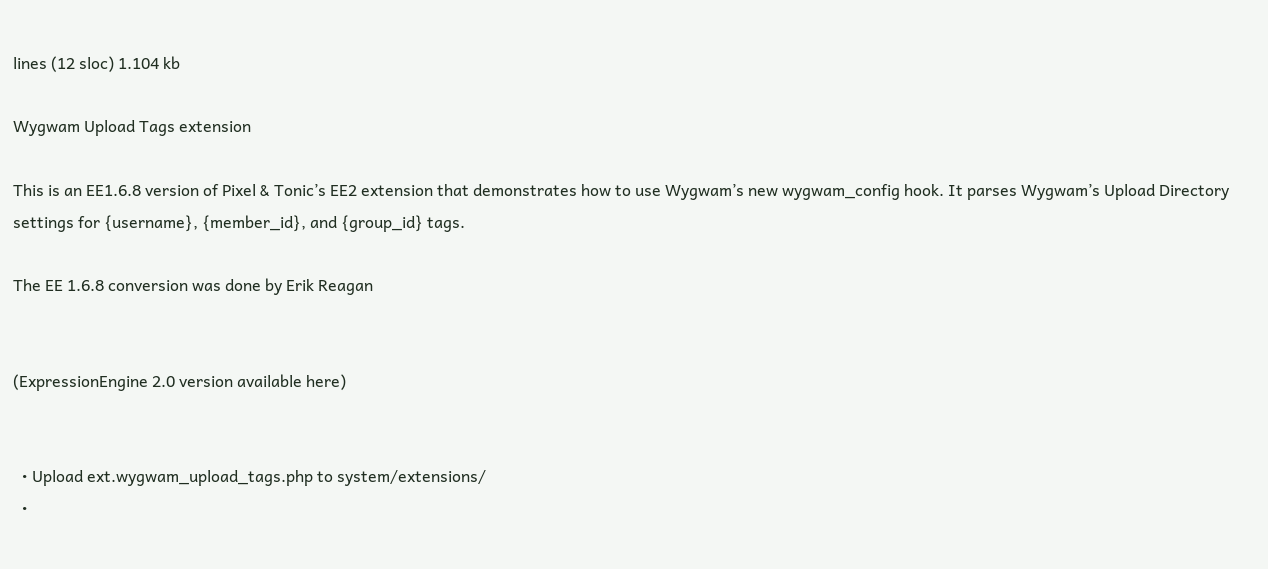lines (12 sloc) 1.104 kb

Wygwam Upload Tags extension

This is an EE1.6.8 version of Pixel & Tonic’s EE2 extension that demonstrates how to use Wygwam’s new wygwam_config hook. It parses Wygwam’s Upload Directory settings for {username}, {member_id}, and {group_id} tags.

The EE 1.6.8 conversion was done by Erik Reagan


(ExpressionEngine 2.0 version available here)


  • Upload ext.wygwam_upload_tags.php to system/extensions/
  •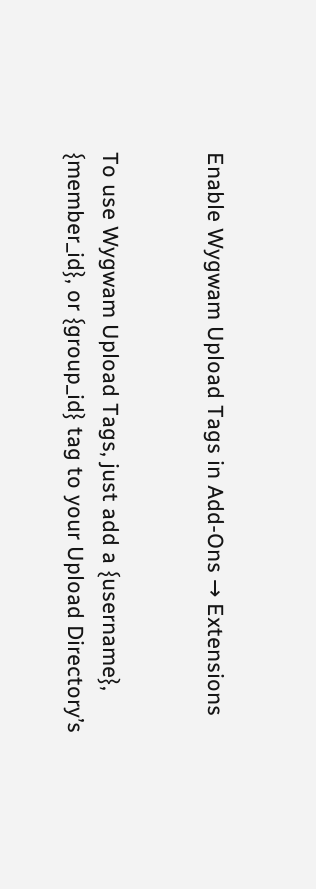Enable Wygwam Upload Tags in Add-Ons → Extensions


To use Wygwam Upload Tags, just add a {username}, {member_id}, or {group_id} tag to your Upload Directory’s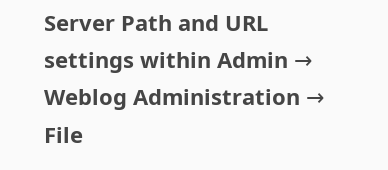Server Path and URL settings within Admin → Weblog Administration → File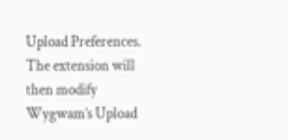Upload Preferences. The extension will then modify Wygwam’s Upload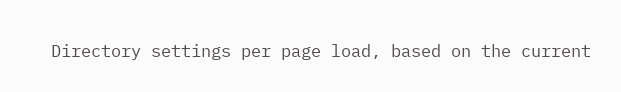Directory settings per page load, based on the current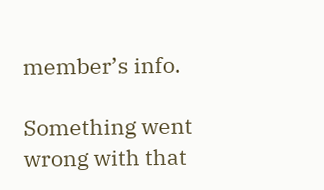member’s info.

Something went wrong with that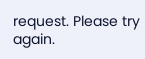request. Please try again.